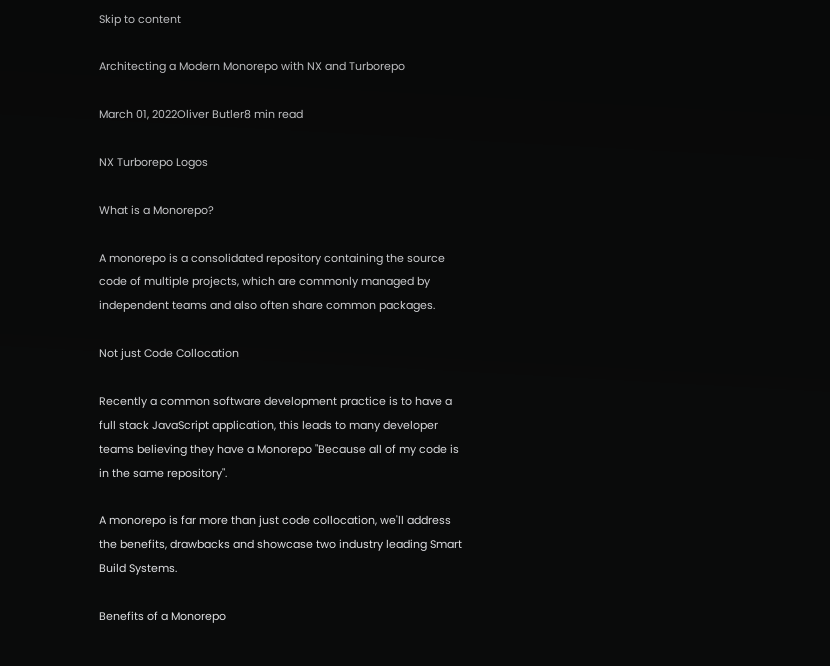Skip to content

Architecting a Modern Monorepo with NX and Turborepo

March 01, 2022Oliver Butler8 min read

NX Turborepo Logos

What is a Monorepo?

A monorepo is a consolidated repository containing the source code of multiple projects, which are commonly managed by independent teams and also often share common packages.

Not just Code Collocation

Recently a common software development practice is to have a full stack JavaScript application, this leads to many developer teams believing they have a Monorepo "Because all of my code is in the same repository".

A monorepo is far more than just code collocation, we'll address the benefits, drawbacks and showcase two industry leading Smart Build Systems.

Benefits of a Monorepo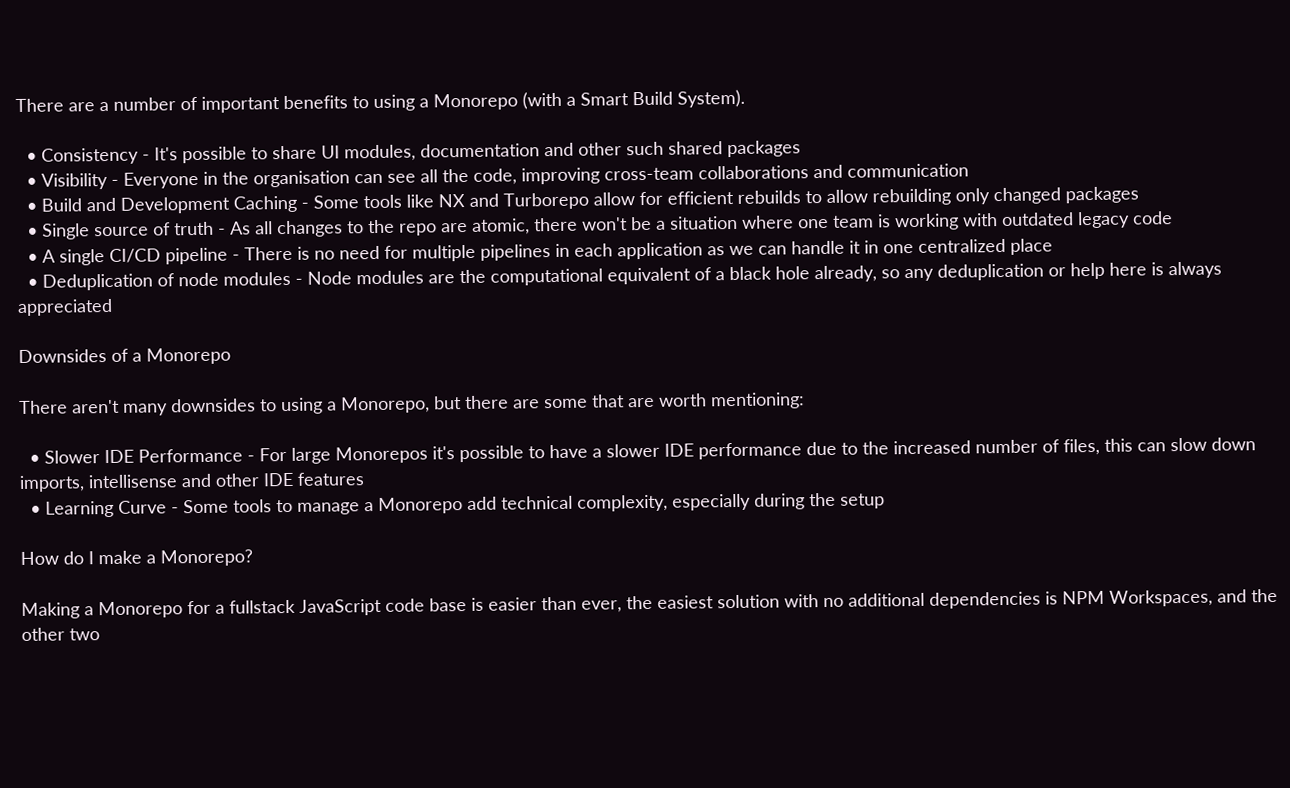There are a number of important benefits to using a Monorepo (with a Smart Build System).

  • Consistency - It's possible to share UI modules, documentation and other such shared packages
  • Visibility - Everyone in the organisation can see all the code, improving cross-team collaborations and communication
  • Build and Development Caching - Some tools like NX and Turborepo allow for efficient rebuilds to allow rebuilding only changed packages
  • Single source of truth - As all changes to the repo are atomic, there won't be a situation where one team is working with outdated legacy code
  • A single CI/CD pipeline - There is no need for multiple pipelines in each application as we can handle it in one centralized place
  • Deduplication of node modules - Node modules are the computational equivalent of a black hole already, so any deduplication or help here is always appreciated

Downsides of a Monorepo

There aren't many downsides to using a Monorepo, but there are some that are worth mentioning:

  • Slower IDE Performance - For large Monorepos it's possible to have a slower IDE performance due to the increased number of files, this can slow down imports, intellisense and other IDE features
  • Learning Curve - Some tools to manage a Monorepo add technical complexity, especially during the setup

How do I make a Monorepo?

Making a Monorepo for a fullstack JavaScript code base is easier than ever, the easiest solution with no additional dependencies is NPM Workspaces, and the other two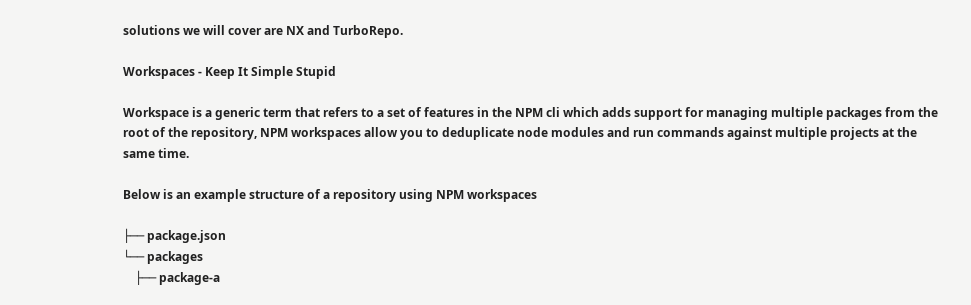solutions we will cover are NX and TurboRepo.

Workspaces - Keep It Simple Stupid

Workspace is a generic term that refers to a set of features in the NPM cli which adds support for managing multiple packages from the root of the repository, NPM workspaces allow you to deduplicate node modules and run commands against multiple projects at the same time.

Below is an example structure of a repository using NPM workspaces

├── package.json
└── packages
    ├── package-a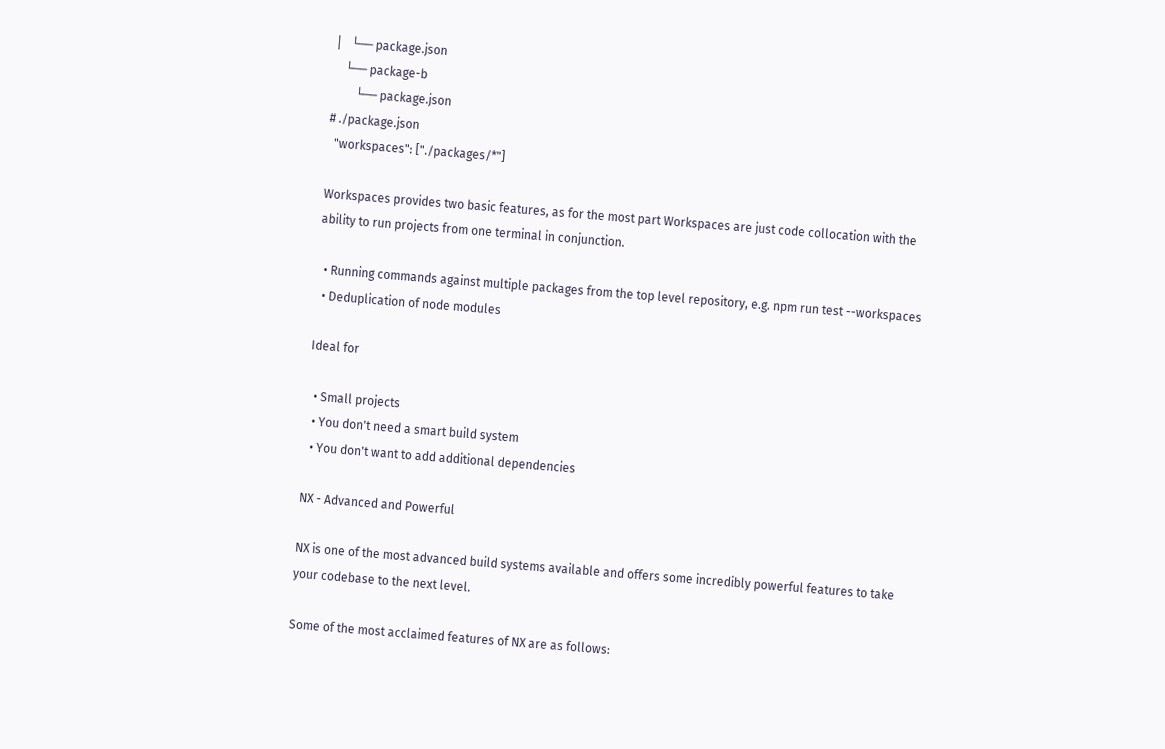│   └── package.json
    └── package-b
        └── package.json
# ./package.json
  "workspaces": ["./packages/*"]

Workspaces provides two basic features, as for the most part Workspaces are just code collocation with the ability to run projects from one terminal in conjunction.

  • Running commands against multiple packages from the top level repository, e.g. npm run test --workspaces
  • Deduplication of node modules

Ideal for

  • Small projects
  • You don't need a smart build system
  • You don't want to add additional dependencies

NX - Advanced and Powerful

NX is one of the most advanced build systems available and offers some incredibly powerful features to take your codebase to the next level.

Some of the most acclaimed features of NX are as follows: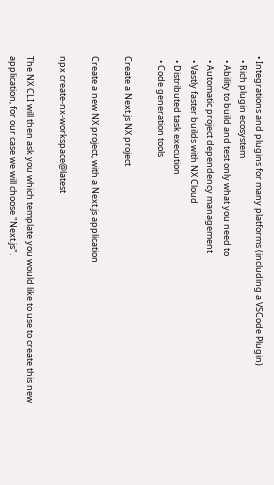• Integrations and plugins for many platforms (including a VSCode Plugin)
  • Rich plugin ecosystem
  • Ability to build and test only what you need to
  • Automatic project dependency management
  • Vastly faster builds with NX Cloud
  • Distributed task execution
  • Code generation tools

Create a Next.js NX project

Create a new NX project, with a Next.js application

npx create-nx-workspace@latest

The NX CLI will then ask you which template you would like to use to create this new application, for our case we will choose "Next.js".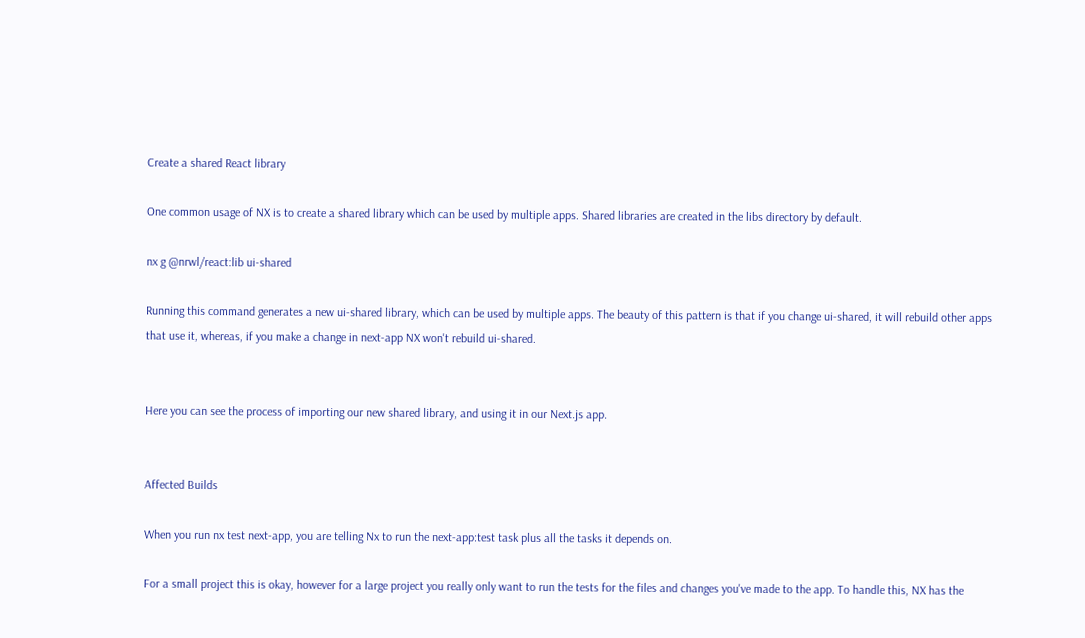Create a shared React library

One common usage of NX is to create a shared library which can be used by multiple apps. Shared libraries are created in the libs directory by default.

nx g @nrwl/react:lib ui-shared

Running this command generates a new ui-shared library, which can be used by multiple apps. The beauty of this pattern is that if you change ui-shared, it will rebuild other apps that use it, whereas, if you make a change in next-app NX won't rebuild ui-shared.


Here you can see the process of importing our new shared library, and using it in our Next.js app.


Affected Builds

When you run nx test next-app, you are telling Nx to run the next-app:test task plus all the tasks it depends on.

For a small project this is okay, however for a large project you really only want to run the tests for the files and changes you've made to the app. To handle this, NX has the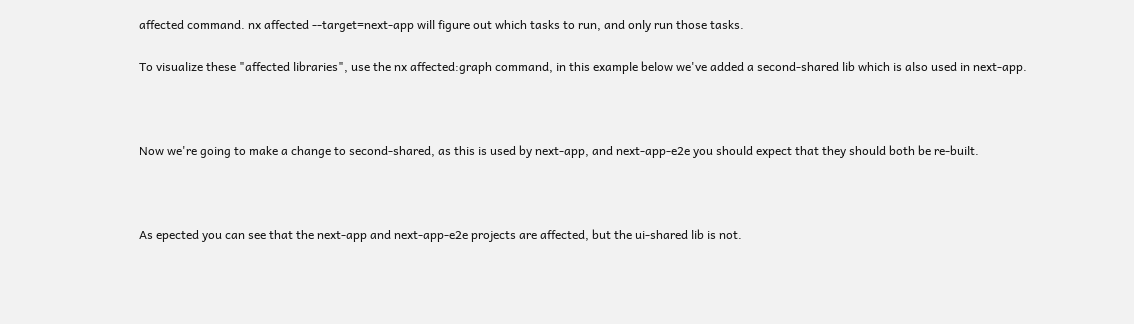affected command. nx affected --target=next-app will figure out which tasks to run, and only run those tasks.

To visualize these "affected libraries", use the nx affected:graph command, in this example below we've added a second-shared lib which is also used in next-app.



Now we're going to make a change to second-shared, as this is used by next-app, and next-app-e2e you should expect that they should both be re-built.



As epected you can see that the next-app and next-app-e2e projects are affected, but the ui-shared lib is not.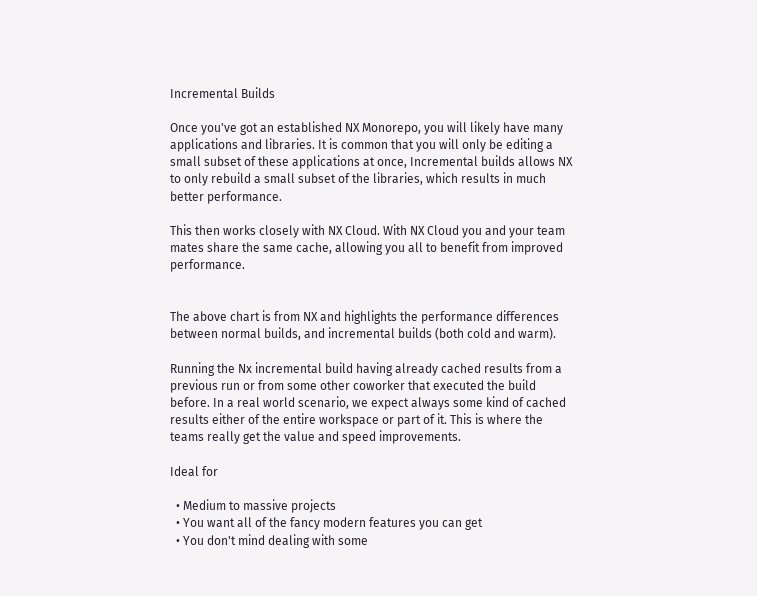Incremental Builds

Once you've got an established NX Monorepo, you will likely have many applications and libraries. It is common that you will only be editing a small subset of these applications at once, Incremental builds allows NX to only rebuild a small subset of the libraries, which results in much better performance.

This then works closely with NX Cloud. With NX Cloud you and your team mates share the same cache, allowing you all to benefit from improved performance.


The above chart is from NX and highlights the performance differences between normal builds, and incremental builds (both cold and warm).

Running the Nx incremental build having already cached results from a previous run or from some other coworker that executed the build before. In a real world scenario, we expect always some kind of cached results either of the entire workspace or part of it. This is where the teams really get the value and speed improvements.

Ideal for

  • Medium to massive projects
  • You want all of the fancy modern features you can get
  • You don't mind dealing with some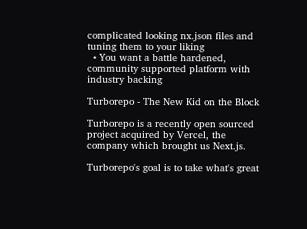complicated looking nx.json files and tuning them to your liking
  • You want a battle hardened, community supported platform with industry backing

Turborepo - The New Kid on the Block

Turborepo is a recently open sourced project acquired by Vercel, the company which brought us Next.js.

Turborepo's goal is to take what's great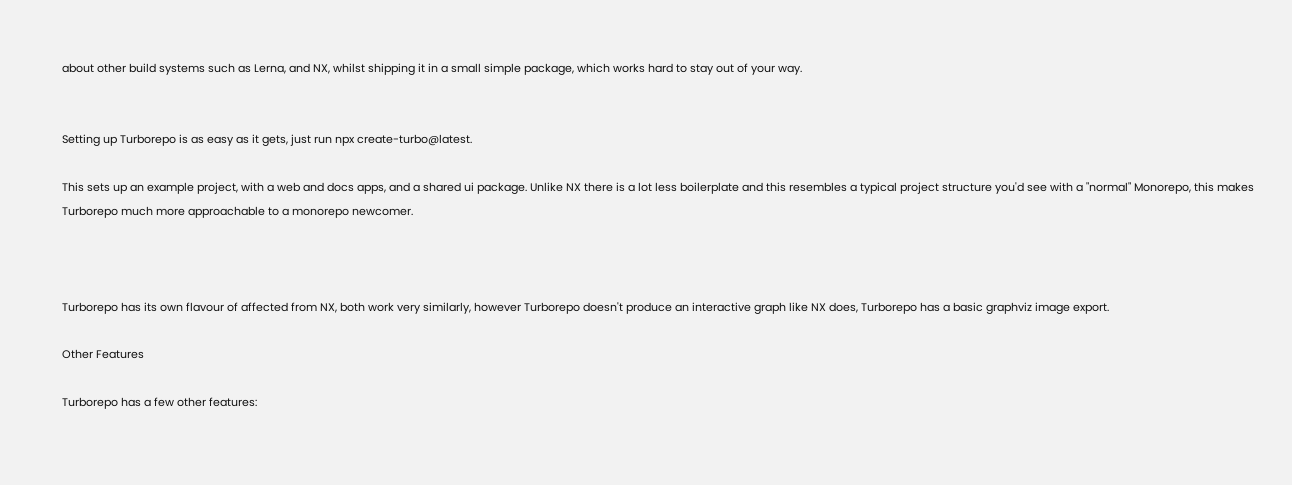about other build systems such as Lerna, and NX, whilst shipping it in a small simple package, which works hard to stay out of your way.


Setting up Turborepo is as easy as it gets, just run npx create-turbo@latest.

This sets up an example project, with a web and docs apps, and a shared ui package. Unlike NX there is a lot less boilerplate and this resembles a typical project structure you'd see with a "normal" Monorepo, this makes Turborepo much more approachable to a monorepo newcomer.



Turborepo has its own flavour of affected from NX, both work very similarly, however Turborepo doesn't produce an interactive graph like NX does, Turborepo has a basic graphviz image export.

Other Features

Turborepo has a few other features: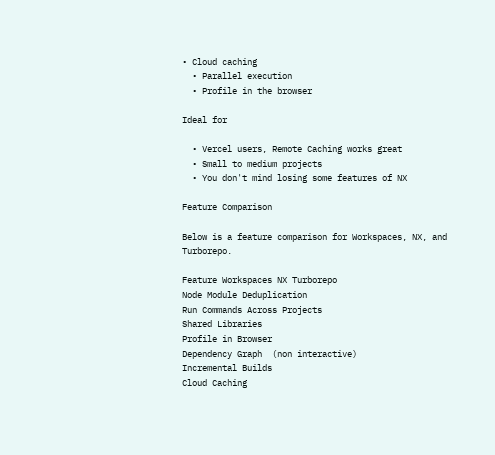• Cloud caching
  • Parallel execution
  • Profile in the browser

Ideal for

  • Vercel users, Remote Caching works great
  • Small to medium projects
  • You don't mind losing some features of NX

Feature Comparison

Below is a feature comparison for Workspaces, NX, and Turborepo.

Feature Workspaces NX Turborepo
Node Module Deduplication
Run Commands Across Projects
Shared Libraries
Profile in Browser
Dependency Graph  (non interactive)
Incremental Builds
Cloud Caching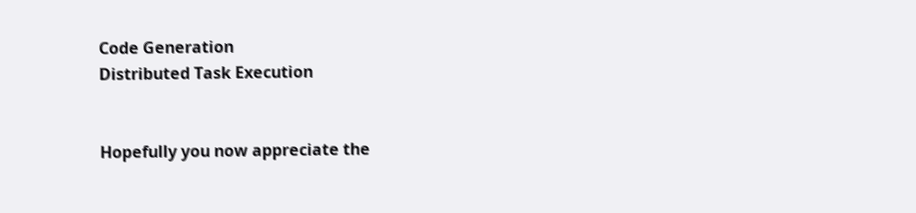Code Generation
Distributed Task Execution


Hopefully you now appreciate the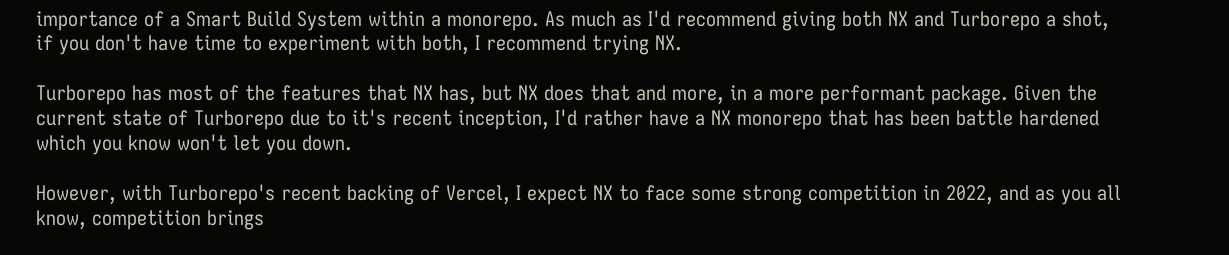importance of a Smart Build System within a monorepo. As much as I'd recommend giving both NX and Turborepo a shot, if you don't have time to experiment with both, I recommend trying NX.

Turborepo has most of the features that NX has, but NX does that and more, in a more performant package. Given the current state of Turborepo due to it's recent inception, I'd rather have a NX monorepo that has been battle hardened which you know won't let you down.

However, with Turborepo's recent backing of Vercel, I expect NX to face some strong competition in 2022, and as you all know, competition brings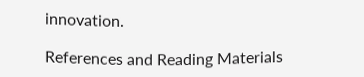innovation.

References and Reading Materials